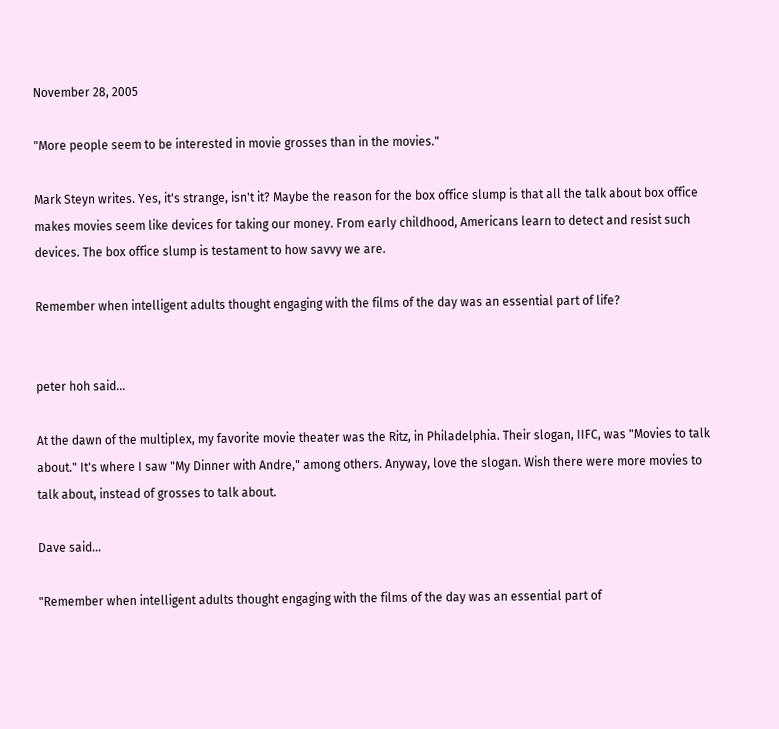November 28, 2005

"More people seem to be interested in movie grosses than in the movies."

Mark Steyn writes. Yes, it's strange, isn't it? Maybe the reason for the box office slump is that all the talk about box office makes movies seem like devices for taking our money. From early childhood, Americans learn to detect and resist such devices. The box office slump is testament to how savvy we are.

Remember when intelligent adults thought engaging with the films of the day was an essential part of life?


peter hoh said...

At the dawn of the multiplex, my favorite movie theater was the Ritz, in Philadelphia. Their slogan, IIFC, was "Movies to talk about." It's where I saw "My Dinner with Andre," among others. Anyway, love the slogan. Wish there were more movies to talk about, instead of grosses to talk about.

Dave said...

"Remember when intelligent adults thought engaging with the films of the day was an essential part of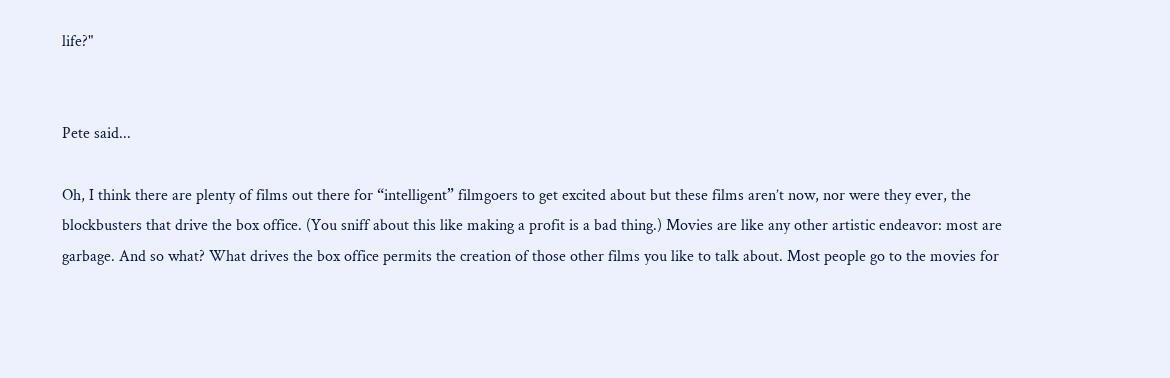life?"


Pete said...

Oh, I think there are plenty of films out there for “intelligent” filmgoers to get excited about but these films aren’t now, nor were they ever, the blockbusters that drive the box office. (You sniff about this like making a profit is a bad thing.) Movies are like any other artistic endeavor: most are garbage. And so what? What drives the box office permits the creation of those other films you like to talk about. Most people go to the movies for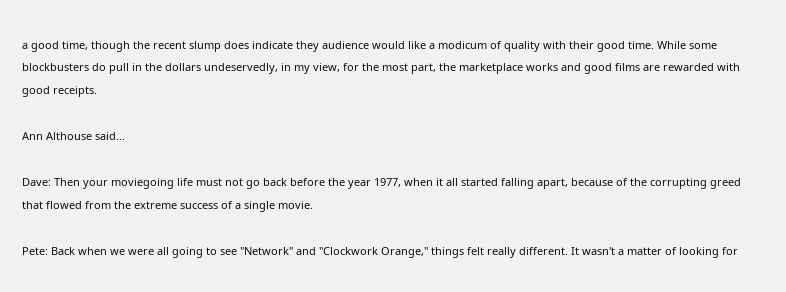a good time, though the recent slump does indicate they audience would like a modicum of quality with their good time. While some blockbusters do pull in the dollars undeservedly, in my view, for the most part, the marketplace works and good films are rewarded with good receipts.

Ann Althouse said...

Dave: Then your moviegoing life must not go back before the year 1977, when it all started falling apart, because of the corrupting greed that flowed from the extreme success of a single movie.

Pete: Back when we were all going to see "Network" and "Clockwork Orange," things felt really different. It wasn't a matter of looking for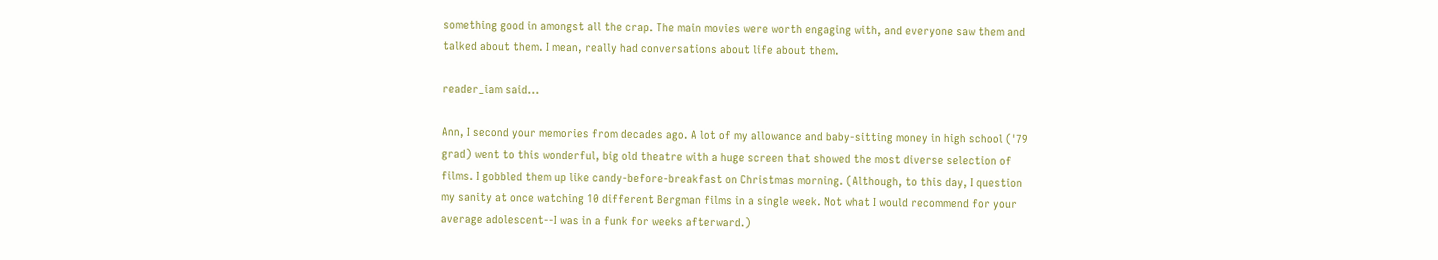something good in amongst all the crap. The main movies were worth engaging with, and everyone saw them and talked about them. I mean, really had conversations about life about them.

reader_iam said...

Ann, I second your memories from decades ago. A lot of my allowance and baby-sitting money in high school ('79 grad) went to this wonderful, big old theatre with a huge screen that showed the most diverse selection of films. I gobbled them up like candy-before-breakfast on Christmas morning. (Although, to this day, I question my sanity at once watching 10 different Bergman films in a single week. Not what I would recommend for your average adolescent--I was in a funk for weeks afterward.)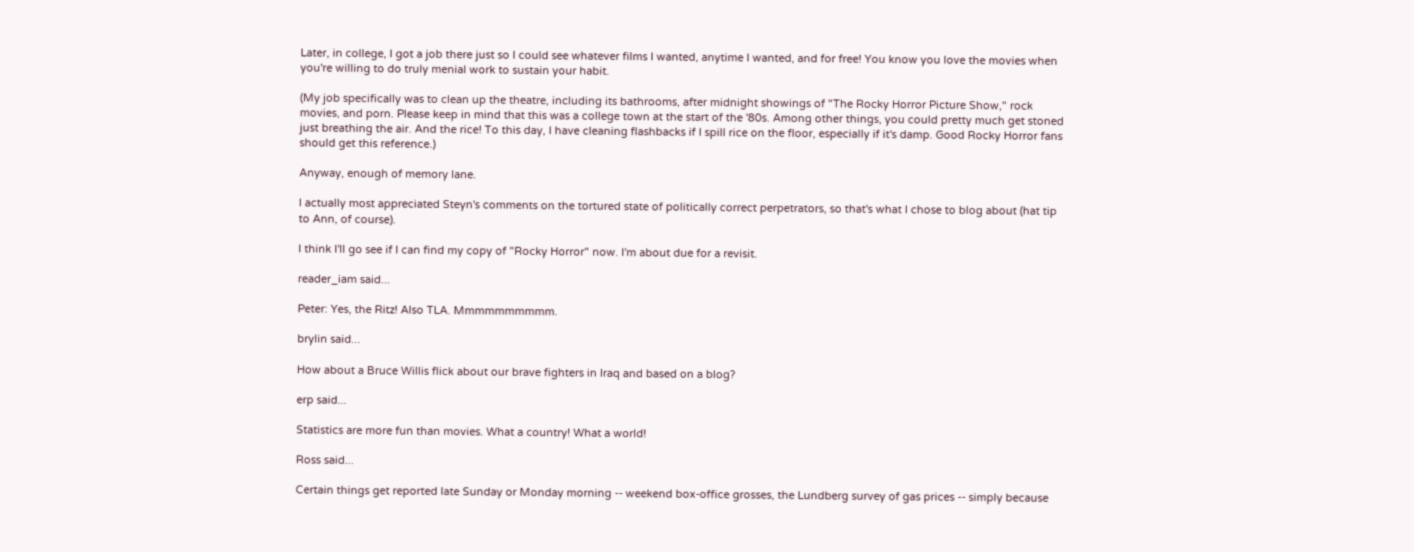Later, in college, I got a job there just so I could see whatever films I wanted, anytime I wanted, and for free! You know you love the movies when you're willing to do truly menial work to sustain your habit.

(My job specifically was to clean up the theatre, including its bathrooms, after midnight showings of "The Rocky Horror Picture Show," rock movies, and porn. Please keep in mind that this was a college town at the start of the '80s. Among other things, you could pretty much get stoned just breathing the air. And the rice! To this day, I have cleaning flashbacks if I spill rice on the floor, especially if it's damp. Good Rocky Horror fans should get this reference.)

Anyway, enough of memory lane.

I actually most appreciated Steyn's comments on the tortured state of politically correct perpetrators, so that's what I chose to blog about (hat tip to Ann, of course).

I think I'll go see if I can find my copy of "Rocky Horror" now. I'm about due for a revisit.

reader_iam said...

Peter: Yes, the Ritz! Also TLA. Mmmmmmmmmm.

brylin said...

How about a Bruce Willis flick about our brave fighters in Iraq and based on a blog?

erp said...

Statistics are more fun than movies. What a country! What a world!

Ross said...

Certain things get reported late Sunday or Monday morning -- weekend box-office grosses, the Lundberg survey of gas prices -- simply because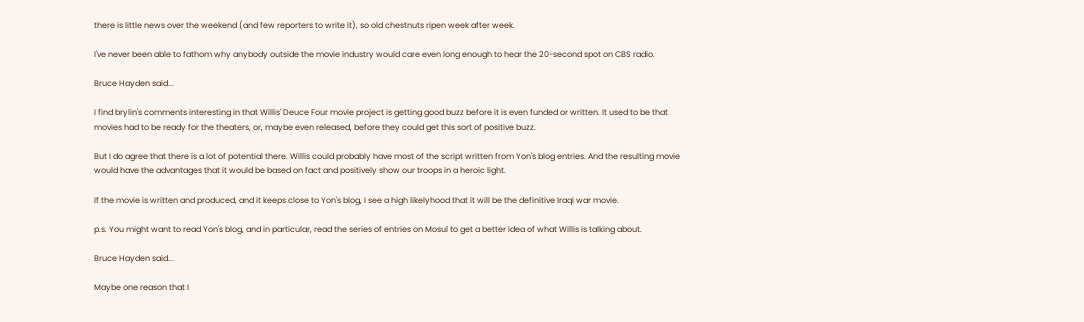there is little news over the weekend (and few reporters to write it), so old chestnuts ripen week after week.

I've never been able to fathom why anybody outside the movie industry would care even long enough to hear the 20-second spot on CBS radio.

Bruce Hayden said...

I find brylin's comments interesting in that Willis' Deuce Four movie project is getting good buzz before it is even funded or written. It used to be that movies had to be ready for the theaters, or, maybe even released, before they could get this sort of positive buzz.

But I do agree that there is a lot of potential there. Willis could probably have most of the script written from Yon's blog entries. And the resulting movie would have the advantages that it would be based on fact and positively show our troops in a heroic light.

If the movie is written and produced, and it keeps close to Yon's blog, I see a high likelyhood that it will be the definitive Iraqi war movie.

p.s. You might want to read Yon's blog, and in particular, read the series of entries on Mosul to get a better idea of what Willis is talking about.

Bruce Hayden said...

Maybe one reason that I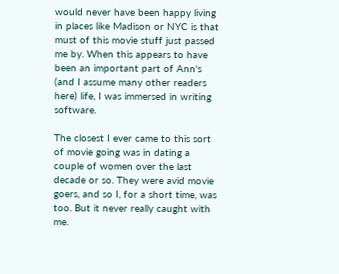would never have been happy living in places like Madison or NYC is that must of this movie stuff just passed me by. When this appears to have been an important part of Ann's (and I assume many other readers here) life, I was immersed in writing software.

The closest I ever came to this sort of movie going was in dating a couple of women over the last decade or so. They were avid movie goers, and so I, for a short time, was too. But it never really caught with me.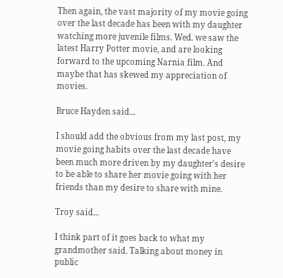Then again, the vast majority of my movie going over the last decade has been with my daughter watching more juvenile films. Wed. we saw the latest Harry Potter movie, and are looking forward to the upcoming Narnia film. And maybe that has skewed my appreciation of movies.

Bruce Hayden said...

I should add the obvious from my last post, my movie going habits over the last decade have been much more driven by my daughter's desire to be able to share her movie going with her friends than my desire to share with mine.

Troy said...

I think part of it goes back to what my grandmother said. Talking about money in public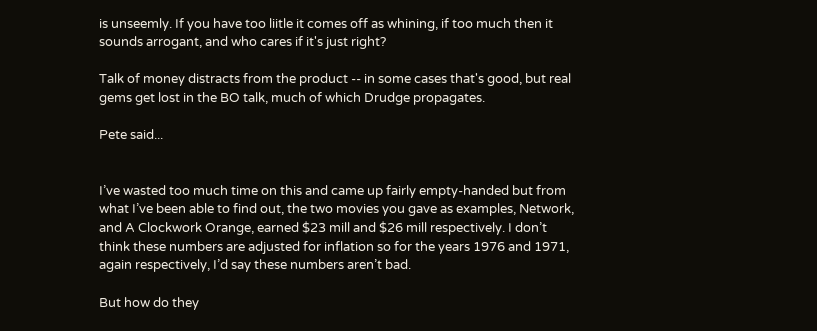is unseemly. If you have too liitle it comes off as whining, if too much then it sounds arrogant, and who cares if it's just right?

Talk of money distracts from the product -- in some cases that's good, but real gems get lost in the BO talk, much of which Drudge propagates.

Pete said...


I’ve wasted too much time on this and came up fairly empty-handed but from what I’ve been able to find out, the two movies you gave as examples, Network, and A Clockwork Orange, earned $23 mill and $26 mill respectively. I don’t think these numbers are adjusted for inflation so for the years 1976 and 1971, again respectively, I’d say these numbers aren’t bad.

But how do they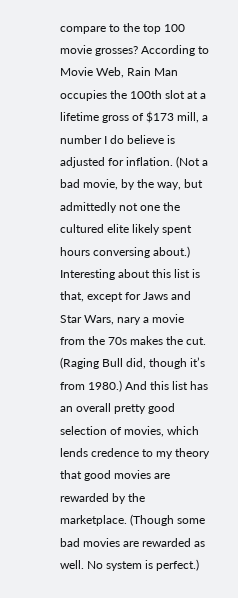compare to the top 100 movie grosses? According to Movie Web, Rain Man occupies the 100th slot at a lifetime gross of $173 mill, a number I do believe is adjusted for inflation. (Not a bad movie, by the way, but admittedly not one the cultured elite likely spent hours conversing about.) Interesting about this list is that, except for Jaws and Star Wars, nary a movie from the 70s makes the cut. (Raging Bull did, though it’s from 1980.) And this list has an overall pretty good selection of movies, which lends credence to my theory that good movies are rewarded by the marketplace. (Though some bad movies are rewarded as well. No system is perfect.)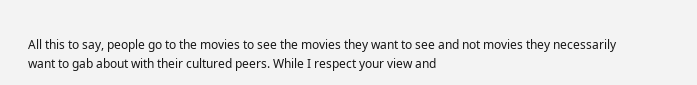All this to say, people go to the movies to see the movies they want to see and not movies they necessarily want to gab about with their cultured peers. While I respect your view and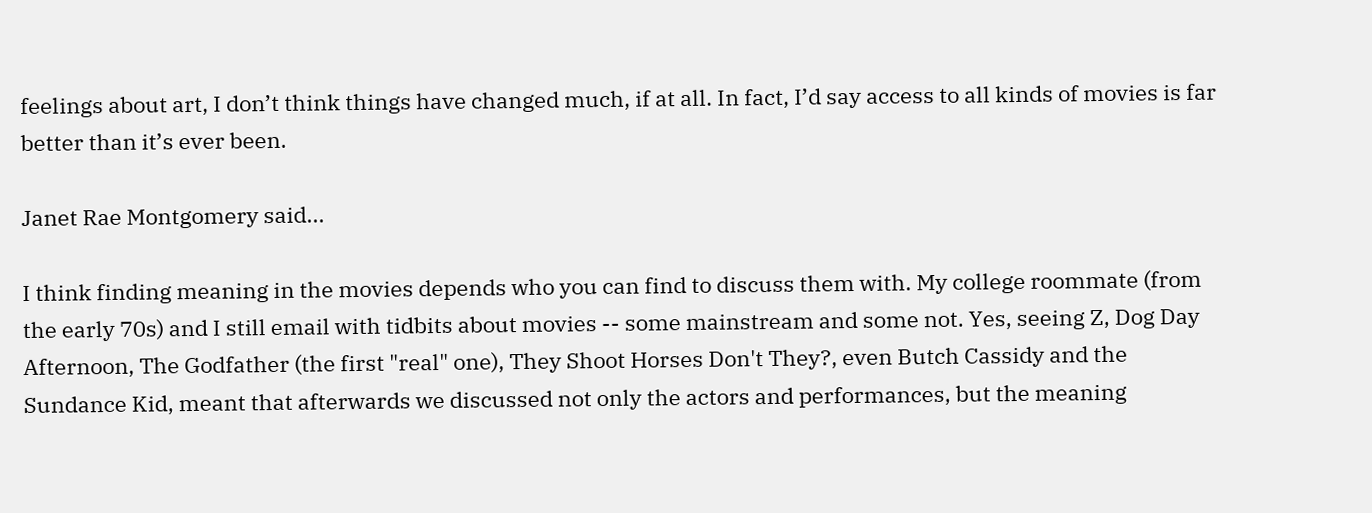feelings about art, I don’t think things have changed much, if at all. In fact, I’d say access to all kinds of movies is far better than it’s ever been.

Janet Rae Montgomery said...

I think finding meaning in the movies depends who you can find to discuss them with. My college roommate (from the early 70s) and I still email with tidbits about movies -- some mainstream and some not. Yes, seeing Z, Dog Day Afternoon, The Godfather (the first "real" one), They Shoot Horses Don't They?, even Butch Cassidy and the Sundance Kid, meant that afterwards we discussed not only the actors and performances, but the meaning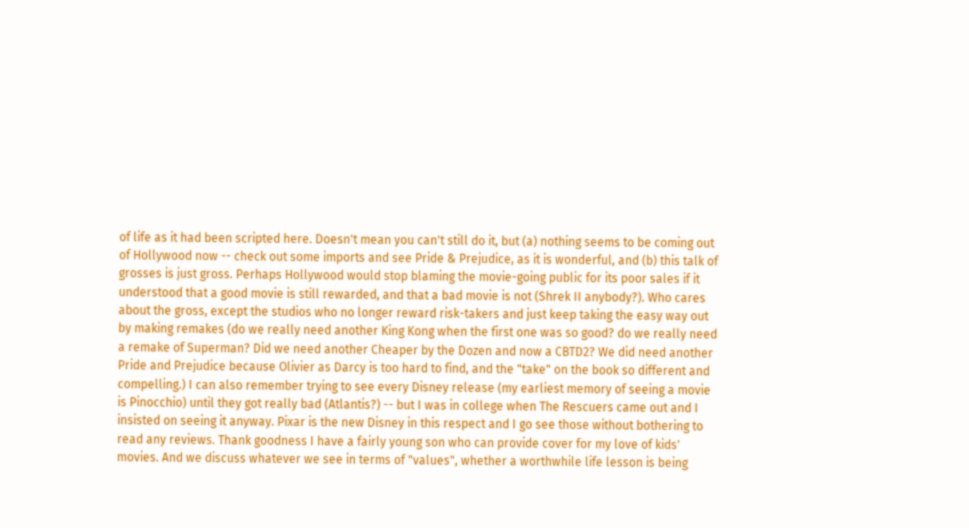of life as it had been scripted here. Doesn't mean you can't still do it, but (a) nothing seems to be coming out of Hollywood now -- check out some imports and see Pride & Prejudice, as it is wonderful, and (b) this talk of grosses is just gross. Perhaps Hollywood would stop blaming the movie-going public for its poor sales if it understood that a good movie is still rewarded, and that a bad movie is not (Shrek II anybody?). Who cares about the gross, except the studios who no longer reward risk-takers and just keep taking the easy way out by making remakes (do we really need another King Kong when the first one was so good? do we really need a remake of Superman? Did we need another Cheaper by the Dozen and now a CBTD2? We did need another Pride and Prejudice because Olivier as Darcy is too hard to find, and the "take" on the book so different and compelling.) I can also remember trying to see every Disney release (my earliest memory of seeing a movie is Pinocchio) until they got really bad (Atlantis?) -- but I was in college when The Rescuers came out and I insisted on seeing it anyway. Pixar is the new Disney in this respect and I go see those without bothering to read any reviews. Thank goodness I have a fairly young son who can provide cover for my love of kids' movies. And we discuss whatever we see in terms of "values", whether a worthwhile life lesson is being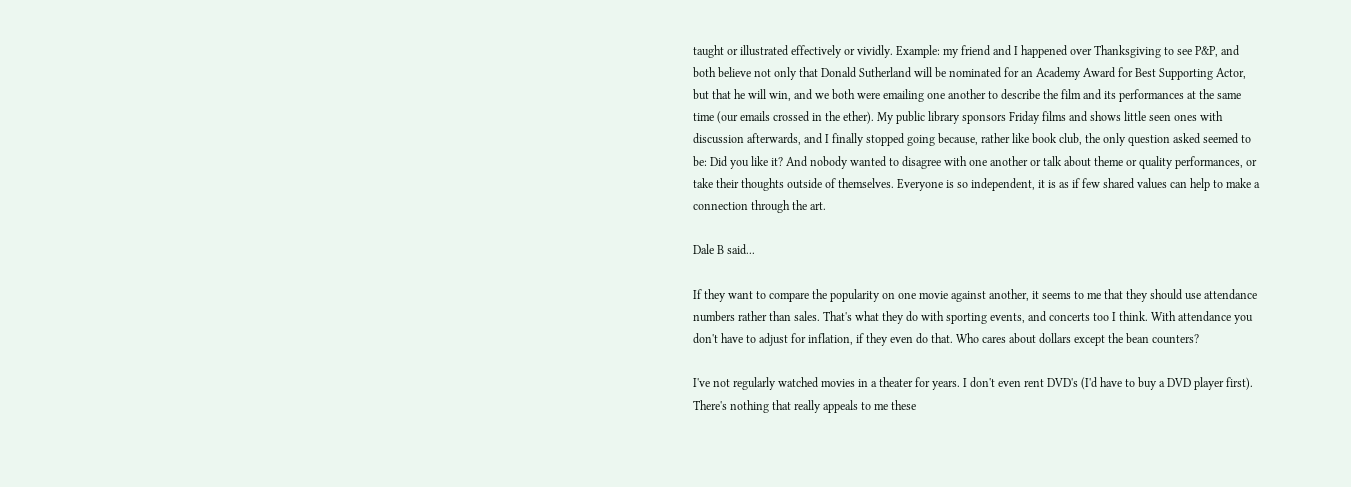taught or illustrated effectively or vividly. Example: my friend and I happened over Thanksgiving to see P&P, and both believe not only that Donald Sutherland will be nominated for an Academy Award for Best Supporting Actor, but that he will win, and we both were emailing one another to describe the film and its performances at the same time (our emails crossed in the ether). My public library sponsors Friday films and shows little seen ones with discussion afterwards, and I finally stopped going because, rather like book club, the only question asked seemed to be: Did you like it? And nobody wanted to disagree with one another or talk about theme or quality performances, or take their thoughts outside of themselves. Everyone is so independent, it is as if few shared values can help to make a connection through the art.

Dale B said...

If they want to compare the popularity on one movie against another, it seems to me that they should use attendance numbers rather than sales. That's what they do with sporting events, and concerts too I think. With attendance you don't have to adjust for inflation, if they even do that. Who cares about dollars except the bean counters?

I've not regularly watched movies in a theater for years. I don't even rent DVD's (I'd have to buy a DVD player first). There's nothing that really appeals to me these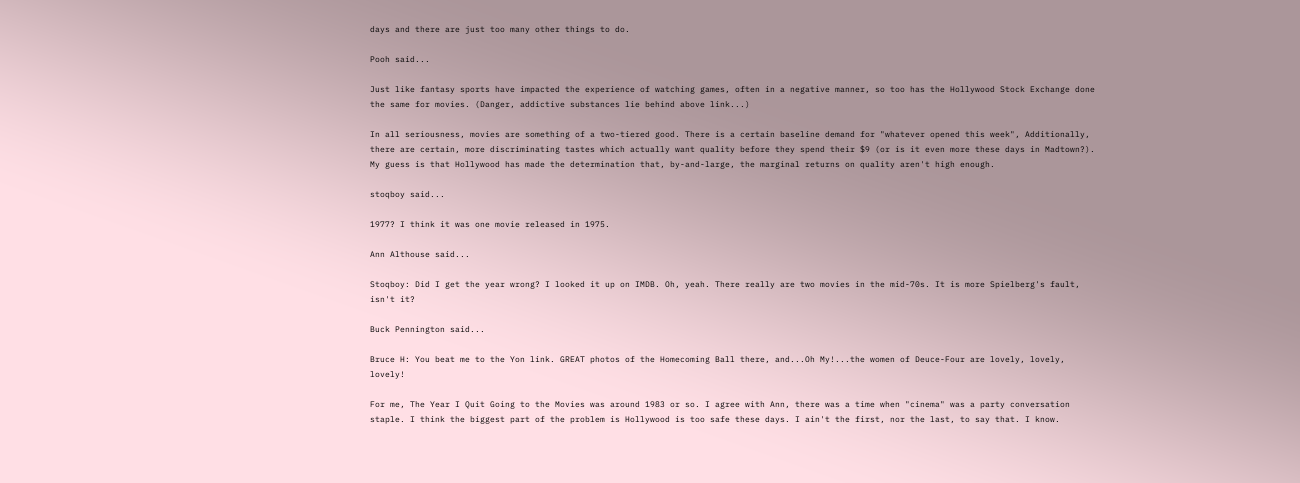days and there are just too many other things to do.

Pooh said...

Just like fantasy sports have impacted the experience of watching games, often in a negative manner, so too has the Hollywood Stock Exchange done the same for movies. (Danger, addictive substances lie behind above link...)

In all seriousness, movies are something of a two-tiered good. There is a certain baseline demand for "whatever opened this week", Additionally, there are certain, more discriminating tastes which actually want quality before they spend their $9 (or is it even more these days in Madtown?). My guess is that Hollywood has made the determination that, by-and-large, the marginal returns on quality aren't high enough.

stoqboy said...

1977? I think it was one movie released in 1975.

Ann Althouse said...

Stoqboy: Did I get the year wrong? I looked it up on IMDB. Oh, yeah. There really are two movies in the mid-70s. It is more Spielberg's fault, isn't it?

Buck Pennington said...

Bruce H: You beat me to the Yon link. GREAT photos of the Homecoming Ball there, and...Oh My!...the women of Deuce-Four are lovely, lovely, lovely!

For me, The Year I Quit Going to the Movies was around 1983 or so. I agree with Ann, there was a time when "cinema" was a party conversation staple. I think the biggest part of the problem is Hollywood is too safe these days. I ain't the first, nor the last, to say that. I know.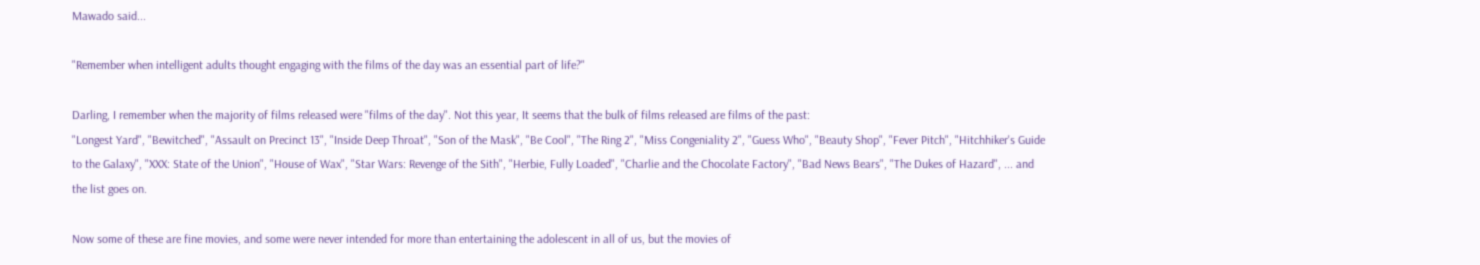Mawado said...

"Remember when intelligent adults thought engaging with the films of the day was an essential part of life?"

Darling, I remember when the majority of films released were "films of the day". Not this year, It seems that the bulk of films released are films of the past:
"Longest Yard", "Bewitched", "Assault on Precinct 13", "Inside Deep Throat", "Son of the Mask", "Be Cool", "The Ring 2", "Miss Congeniality 2", "Guess Who", "Beauty Shop", "Fever Pitch", "Hitchhiker's Guide to the Galaxy", "XXX: State of the Union", "House of Wax", "Star Wars: Revenge of the Sith", "Herbie, Fully Loaded", "Charlie and the Chocolate Factory", "Bad News Bears", "The Dukes of Hazard", ... and the list goes on.

Now some of these are fine movies, and some were never intended for more than entertaining the adolescent in all of us, but the movies of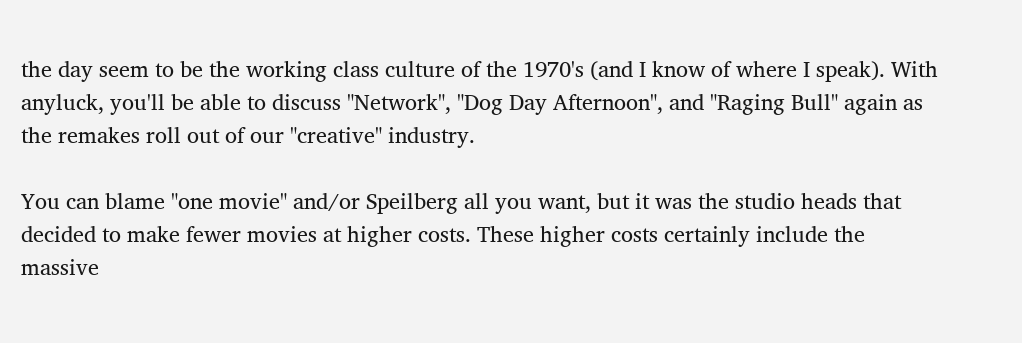the day seem to be the working class culture of the 1970's (and I know of where I speak). With anyluck, you'll be able to discuss "Network", "Dog Day Afternoon", and "Raging Bull" again as the remakes roll out of our "creative" industry.

You can blame "one movie" and/or Speilberg all you want, but it was the studio heads that decided to make fewer movies at higher costs. These higher costs certainly include the massive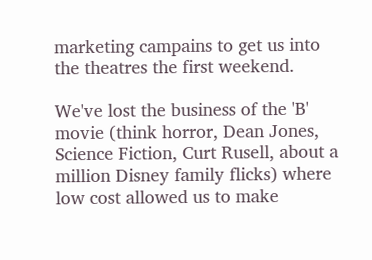marketing campains to get us into the theatres the first weekend.

We've lost the business of the 'B' movie (think horror, Dean Jones, Science Fiction, Curt Rusell, about a million Disney family flicks) where low cost allowed us to make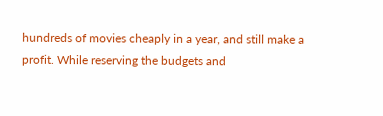hundreds of movies cheaply in a year, and still make a profit. While reserving the budgets and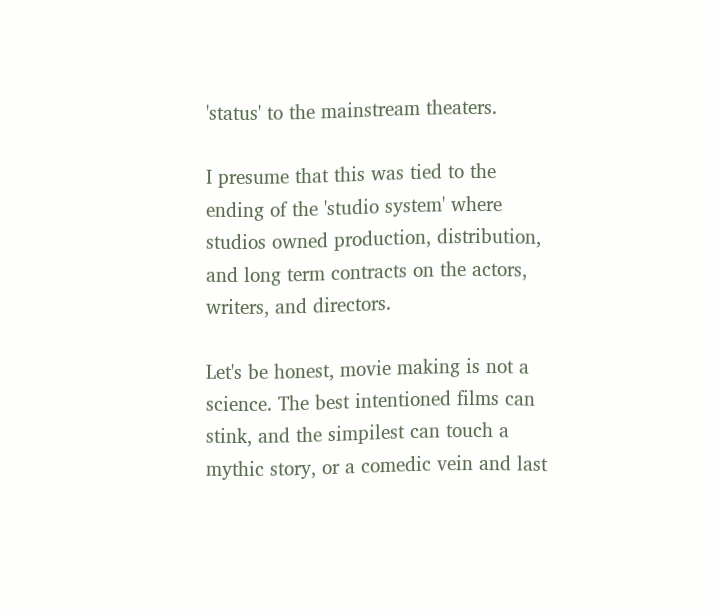'status' to the mainstream theaters.

I presume that this was tied to the ending of the 'studio system' where studios owned production, distribution, and long term contracts on the actors, writers, and directors.

Let's be honest, movie making is not a science. The best intentioned films can stink, and the simpilest can touch a mythic story, or a comedic vein and last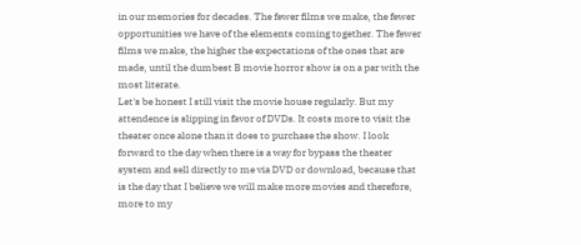in our memories for decades. The fewer films we make, the fewer opportunities we have of the elements coming together. The fewer films we make, the higher the expectations of the ones that are made, until the dumbest B movie horror show is on a par with the most literate.
Let's be honest I still visit the movie house regularly. But my attendence is slipping in favor of DVDs. It costs more to visit the theater once alone than it does to purchase the show. I look forward to the day when there is a way for bypass the theater system and sell directly to me via DVD or download, because that is the day that I believe we will make more movies and therefore, more to my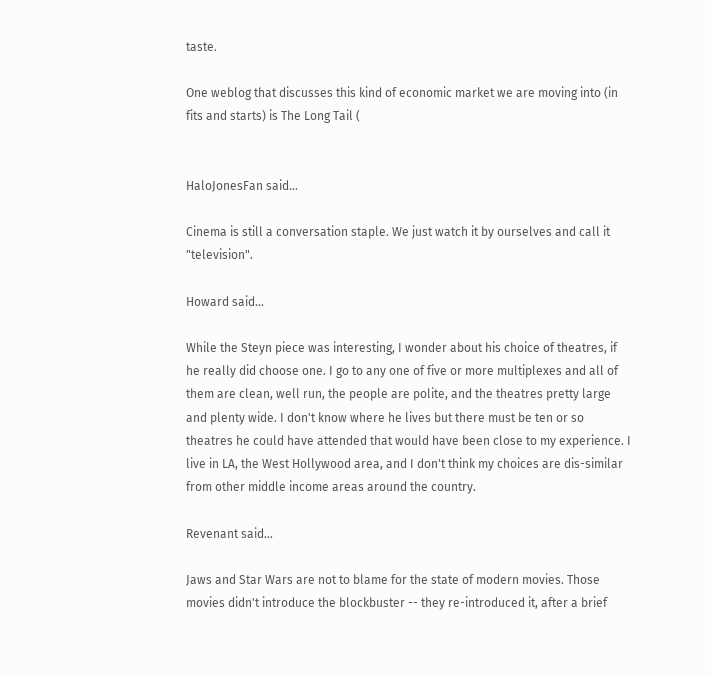taste.

One weblog that discusses this kind of economic market we are moving into (in fits and starts) is The Long Tail (


HaloJonesFan said...

Cinema is still a conversation staple. We just watch it by ourselves and call it "television".

Howard said...

While the Steyn piece was interesting, I wonder about his choice of theatres, if he really did choose one. I go to any one of five or more multiplexes and all of them are clean, well run, the people are polite, and the theatres pretty large and plenty wide. I don't know where he lives but there must be ten or so theatres he could have attended that would have been close to my experience. I live in LA, the West Hollywood area, and I don't think my choices are dis-similar from other middle income areas around the country.

Revenant said...

Jaws and Star Wars are not to blame for the state of modern movies. Those movies didn't introduce the blockbuster -- they re-introduced it, after a brief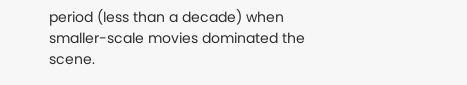period (less than a decade) when smaller-scale movies dominated the scene.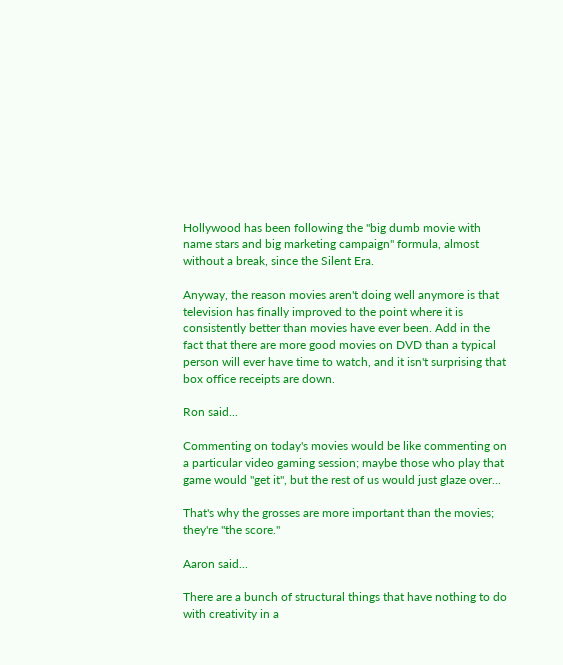Hollywood has been following the "big dumb movie with name stars and big marketing campaign" formula, almost without a break, since the Silent Era.

Anyway, the reason movies aren't doing well anymore is that television has finally improved to the point where it is consistently better than movies have ever been. Add in the fact that there are more good movies on DVD than a typical person will ever have time to watch, and it isn't surprising that box office receipts are down.

Ron said...

Commenting on today's movies would be like commenting on a particular video gaming session; maybe those who play that game would "get it", but the rest of us would just glaze over...

That's why the grosses are more important than the movies; they're "the score."

Aaron said...

There are a bunch of structural things that have nothing to do with creativity in a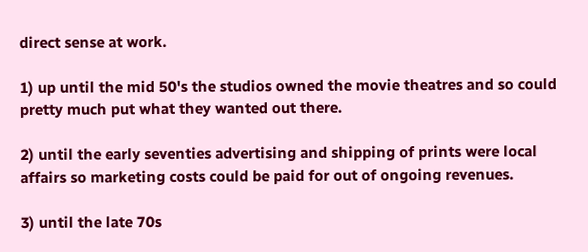direct sense at work.

1) up until the mid 50's the studios owned the movie theatres and so could pretty much put what they wanted out there.

2) until the early seventies advertising and shipping of prints were local affairs so marketing costs could be paid for out of ongoing revenues.

3) until the late 70s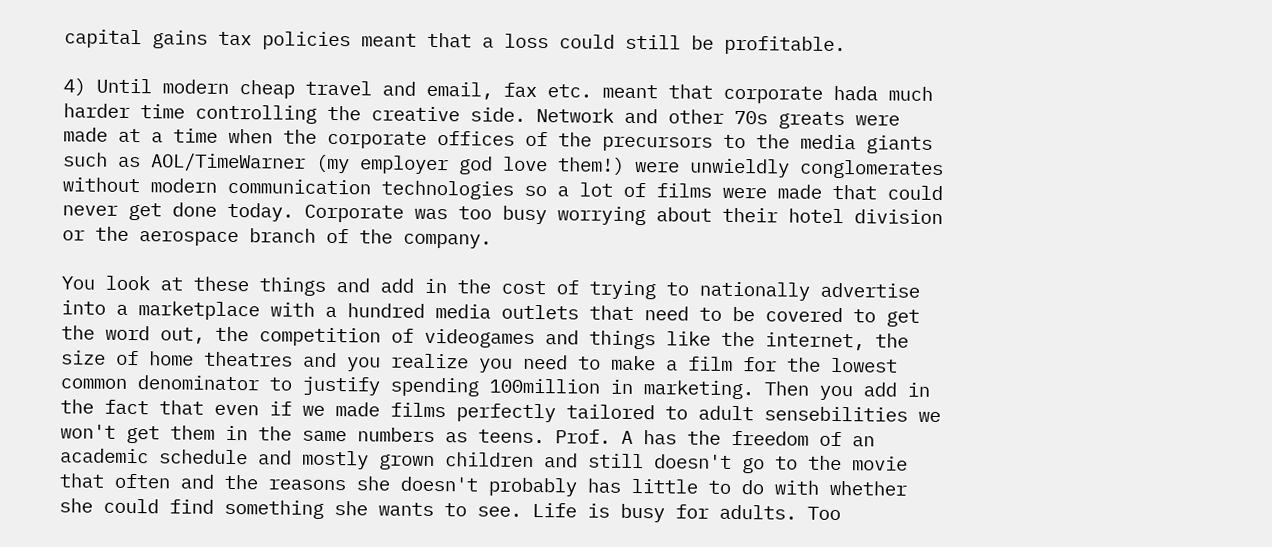capital gains tax policies meant that a loss could still be profitable.

4) Until modern cheap travel and email, fax etc. meant that corporate hada much harder time controlling the creative side. Network and other 70s greats were made at a time when the corporate offices of the precursors to the media giants such as AOL/TimeWarner (my employer god love them!) were unwieldly conglomerates without modern communication technologies so a lot of films were made that could never get done today. Corporate was too busy worrying about their hotel division or the aerospace branch of the company.

You look at these things and add in the cost of trying to nationally advertise into a marketplace with a hundred media outlets that need to be covered to get the word out, the competition of videogames and things like the internet, the size of home theatres and you realize you need to make a film for the lowest common denominator to justify spending 100million in marketing. Then you add in the fact that even if we made films perfectly tailored to adult sensebilities we won't get them in the same numbers as teens. Prof. A has the freedom of an academic schedule and mostly grown children and still doesn't go to the movie that often and the reasons she doesn't probably has little to do with whether she could find something she wants to see. Life is busy for adults. Too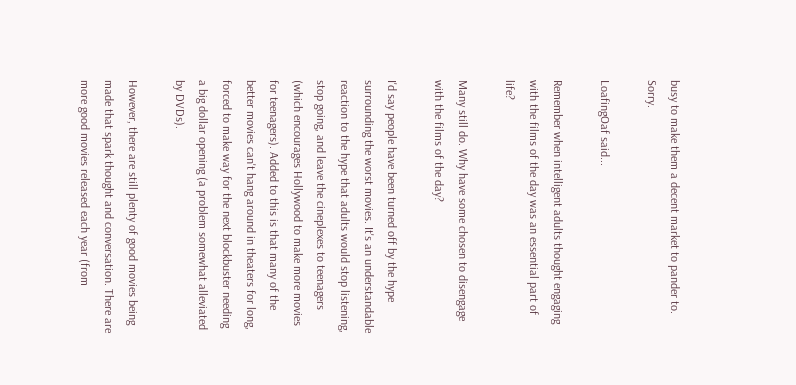busy to make them a decent market to pander to. Sorry.

LoafingOaf said...

Remember when intelligent adults thought engaging with the films of the day was an essential part of life?

Many still do. Why have some chosen to disengage with the films of the day?

I'd say people have been turned off by the hype surrounding the worst movies. It's an understandable reaction to the hype that adults would stop listening, stop going, and leave the cineplexes to teenagers (which encourages Hollywood to make more movies for teenagers). Added to this is that many of the better movies can't hang around in theaters for long, forced to make way for the next blockbuster needing a big dollar opening (a problem somewhat alleviated by DVDs).

However, there are still plenty of good movies being made that spark thought and conversation. There are more good movies released each year (from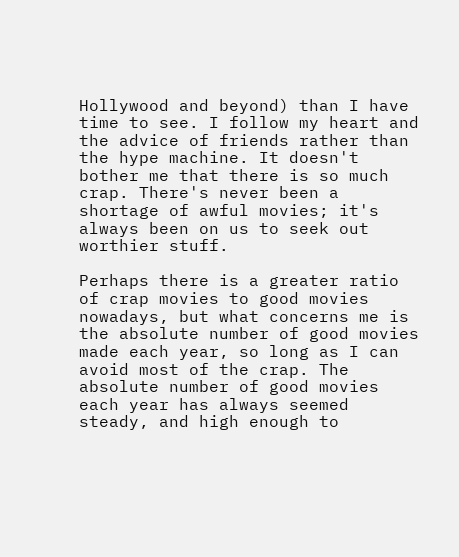Hollywood and beyond) than I have time to see. I follow my heart and the advice of friends rather than the hype machine. It doesn't bother me that there is so much crap. There's never been a shortage of awful movies; it's always been on us to seek out worthier stuff.

Perhaps there is a greater ratio of crap movies to good movies nowadays, but what concerns me is the absolute number of good movies made each year, so long as I can avoid most of the crap. The absolute number of good movies each year has always seemed steady, and high enough to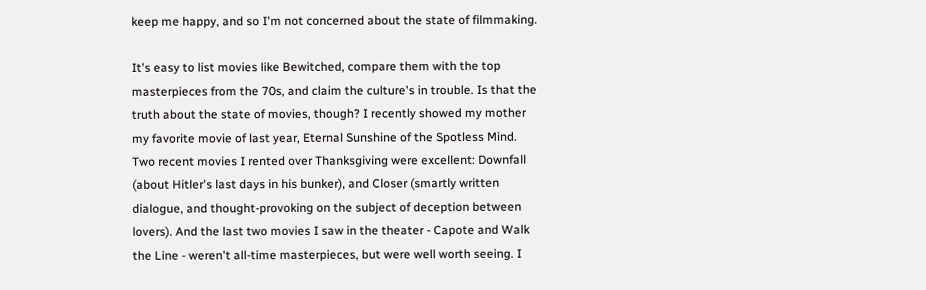keep me happy, and so I'm not concerned about the state of filmmaking.

It's easy to list movies like Bewitched, compare them with the top masterpieces from the 70s, and claim the culture's in trouble. Is that the truth about the state of movies, though? I recently showed my mother my favorite movie of last year, Eternal Sunshine of the Spotless Mind. Two recent movies I rented over Thanksgiving were excellent: Downfall (about Hitler's last days in his bunker), and Closer (smartly written dialogue, and thought-provoking on the subject of deception between lovers). And the last two movies I saw in the theater - Capote and Walk the Line - weren't all-time masterpieces, but were well worth seeing. I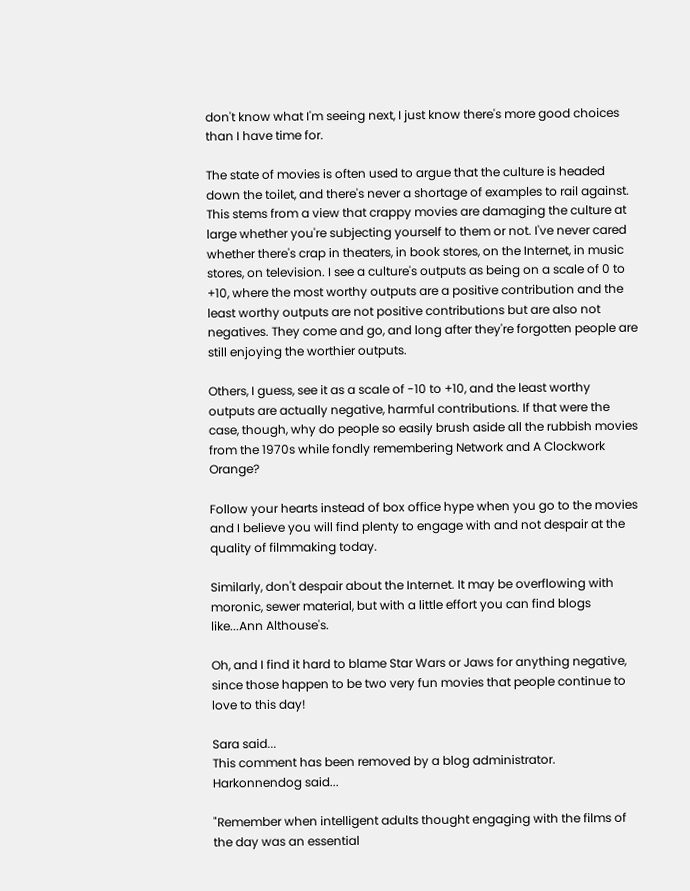don't know what I'm seeing next, I just know there's more good choices than I have time for.

The state of movies is often used to argue that the culture is headed down the toilet, and there's never a shortage of examples to rail against. This stems from a view that crappy movies are damaging the culture at large whether you're subjecting yourself to them or not. I've never cared whether there's crap in theaters, in book stores, on the Internet, in music stores, on television. I see a culture's outputs as being on a scale of 0 to +10, where the most worthy outputs are a positive contribution and the least worthy outputs are not positive contributions but are also not negatives. They come and go, and long after they're forgotten people are still enjoying the worthier outputs.

Others, I guess, see it as a scale of -10 to +10, and the least worthy outputs are actually negative, harmful contributions. If that were the case, though, why do people so easily brush aside all the rubbish movies from the 1970s while fondly remembering Network and A Clockwork Orange?

Follow your hearts instead of box office hype when you go to the movies and I believe you will find plenty to engage with and not despair at the quality of filmmaking today.

Similarly, don't despair about the Internet. It may be overflowing with moronic, sewer material, but with a little effort you can find blogs like...Ann Althouse's.

Oh, and I find it hard to blame Star Wars or Jaws for anything negative, since those happen to be two very fun movies that people continue to love to this day!

Sara said...
This comment has been removed by a blog administrator.
Harkonnendog said...

"Remember when intelligent adults thought engaging with the films of the day was an essential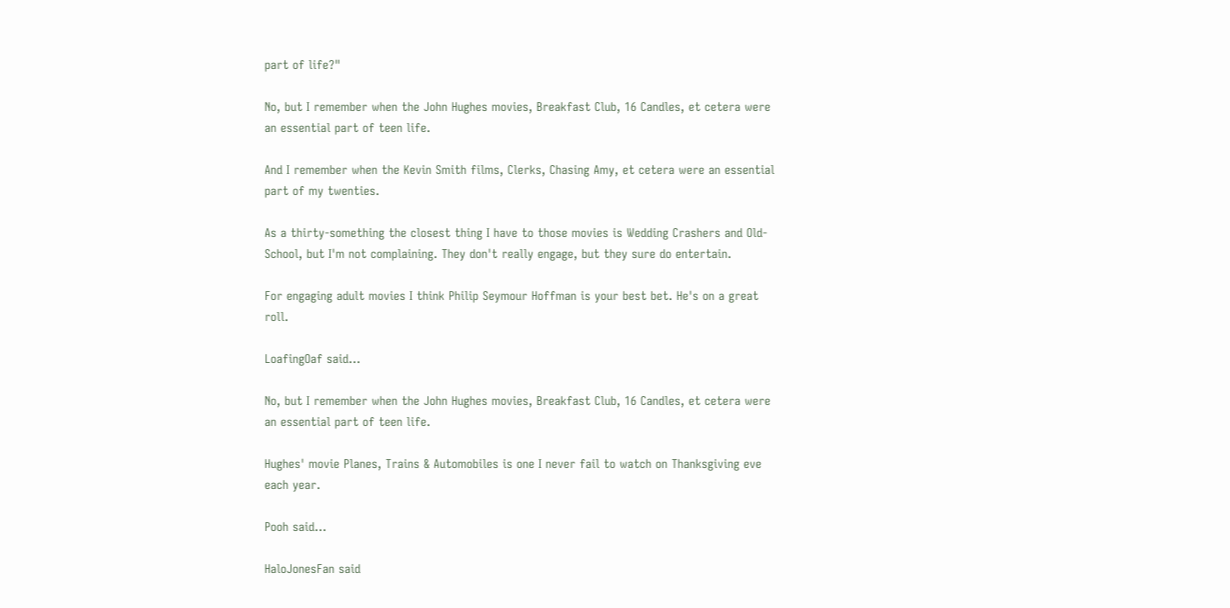part of life?"

No, but I remember when the John Hughes movies, Breakfast Club, 16 Candles, et cetera were an essential part of teen life.

And I remember when the Kevin Smith films, Clerks, Chasing Amy, et cetera were an essential part of my twenties.

As a thirty-something the closest thing I have to those movies is Wedding Crashers and Old-School, but I'm not complaining. They don't really engage, but they sure do entertain.

For engaging adult movies I think Philip Seymour Hoffman is your best bet. He's on a great roll.

LoafingOaf said...

No, but I remember when the John Hughes movies, Breakfast Club, 16 Candles, et cetera were an essential part of teen life.

Hughes' movie Planes, Trains & Automobiles is one I never fail to watch on Thanksgiving eve each year.

Pooh said...

HaloJonesFan said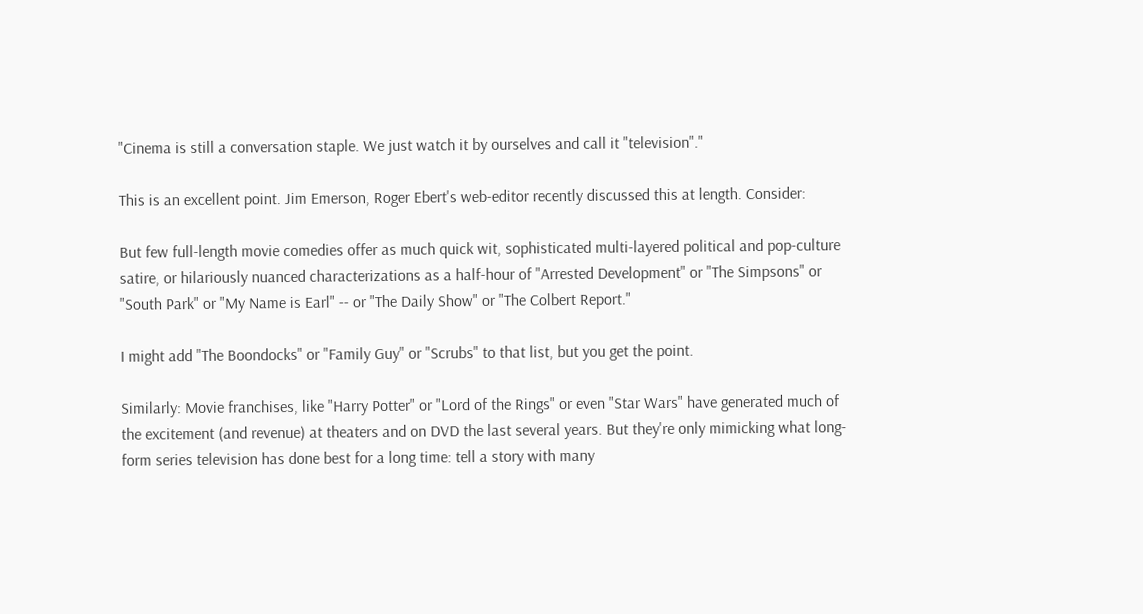"Cinema is still a conversation staple. We just watch it by ourselves and call it "television"."

This is an excellent point. Jim Emerson, Roger Ebert's web-editor recently discussed this at length. Consider:

But few full-length movie comedies offer as much quick wit, sophisticated multi-layered political and pop-culture satire, or hilariously nuanced characterizations as a half-hour of "Arrested Development" or "The Simpsons" or "South Park" or "My Name is Earl" -- or "The Daily Show" or "The Colbert Report."

I might add "The Boondocks" or "Family Guy" or "Scrubs" to that list, but you get the point.

Similarly: Movie franchises, like "Harry Potter" or "Lord of the Rings" or even "Star Wars" have generated much of the excitement (and revenue) at theaters and on DVD the last several years. But they're only mimicking what long-form series television has done best for a long time: tell a story with many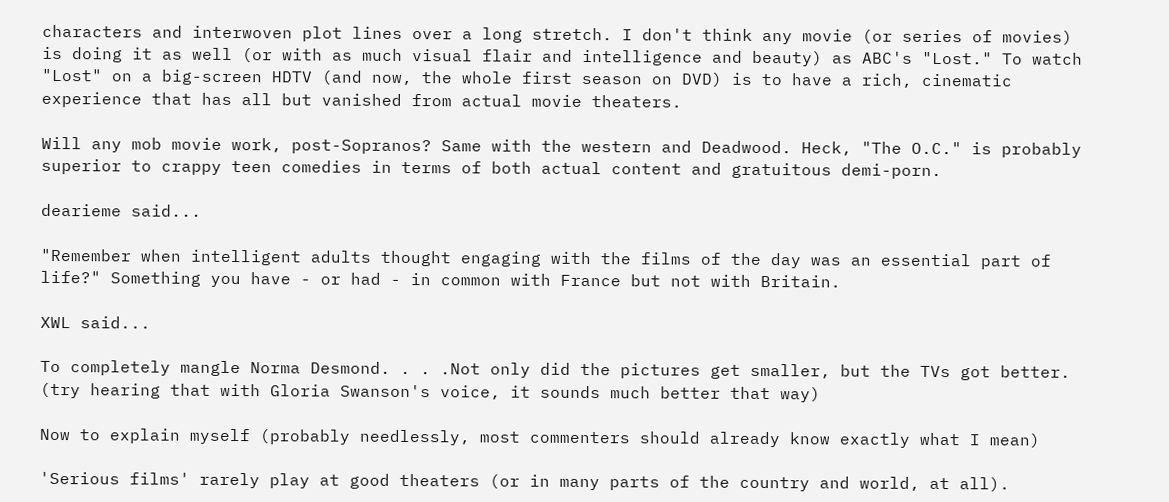characters and interwoven plot lines over a long stretch. I don't think any movie (or series of movies) is doing it as well (or with as much visual flair and intelligence and beauty) as ABC's "Lost." To watch "Lost" on a big-screen HDTV (and now, the whole first season on DVD) is to have a rich, cinematic experience that has all but vanished from actual movie theaters.

Will any mob movie work, post-Sopranos? Same with the western and Deadwood. Heck, "The O.C." is probably superior to crappy teen comedies in terms of both actual content and gratuitous demi-porn.

dearieme said...

"Remember when intelligent adults thought engaging with the films of the day was an essential part of life?" Something you have - or had - in common with France but not with Britain.

XWL said...

To completely mangle Norma Desmond. . . .Not only did the pictures get smaller, but the TVs got better. (try hearing that with Gloria Swanson's voice, it sounds much better that way)

Now to explain myself (probably needlessly, most commenters should already know exactly what I mean)

'Serious films' rarely play at good theaters (or in many parts of the country and world, at all).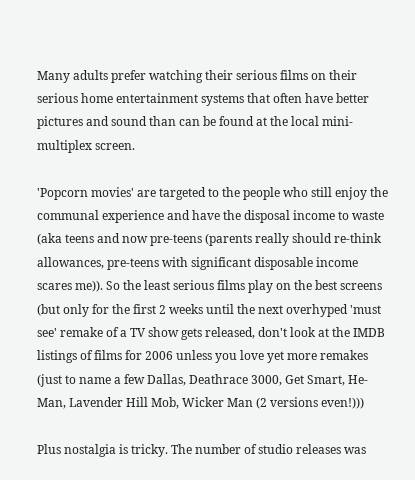Many adults prefer watching their serious films on their serious home entertainment systems that often have better pictures and sound than can be found at the local mini-multiplex screen.

'Popcorn movies' are targeted to the people who still enjoy the communal experience and have the disposal income to waste (aka teens and now pre-teens (parents really should re-think allowances, pre-teens with significant disposable income scares me)). So the least serious films play on the best screens (but only for the first 2 weeks until the next overhyped 'must see' remake of a TV show gets released, don't look at the IMDB listings of films for 2006 unless you love yet more remakes (just to name a few Dallas, Deathrace 3000, Get Smart, He-Man, Lavender Hill Mob, Wicker Man (2 versions even!)))

Plus nostalgia is tricky. The number of studio releases was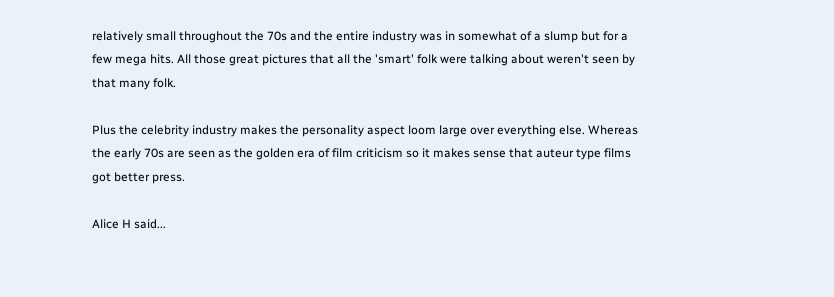relatively small throughout the 70s and the entire industry was in somewhat of a slump but for a few mega hits. All those great pictures that all the 'smart' folk were talking about weren't seen by that many folk.

Plus the celebrity industry makes the personality aspect loom large over everything else. Whereas the early 70s are seen as the golden era of film criticism so it makes sense that auteur type films got better press.

Alice H said...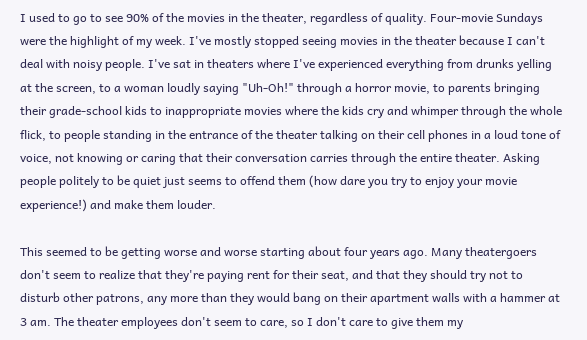I used to go to see 90% of the movies in the theater, regardless of quality. Four-movie Sundays were the highlight of my week. I've mostly stopped seeing movies in the theater because I can't deal with noisy people. I've sat in theaters where I've experienced everything from drunks yelling at the screen, to a woman loudly saying "Uh-Oh!" through a horror movie, to parents bringing their grade-school kids to inappropriate movies where the kids cry and whimper through the whole flick, to people standing in the entrance of the theater talking on their cell phones in a loud tone of voice, not knowing or caring that their conversation carries through the entire theater. Asking people politely to be quiet just seems to offend them (how dare you try to enjoy your movie experience!) and make them louder.

This seemed to be getting worse and worse starting about four years ago. Many theatergoers don't seem to realize that they're paying rent for their seat, and that they should try not to disturb other patrons, any more than they would bang on their apartment walls with a hammer at 3 am. The theater employees don't seem to care, so I don't care to give them my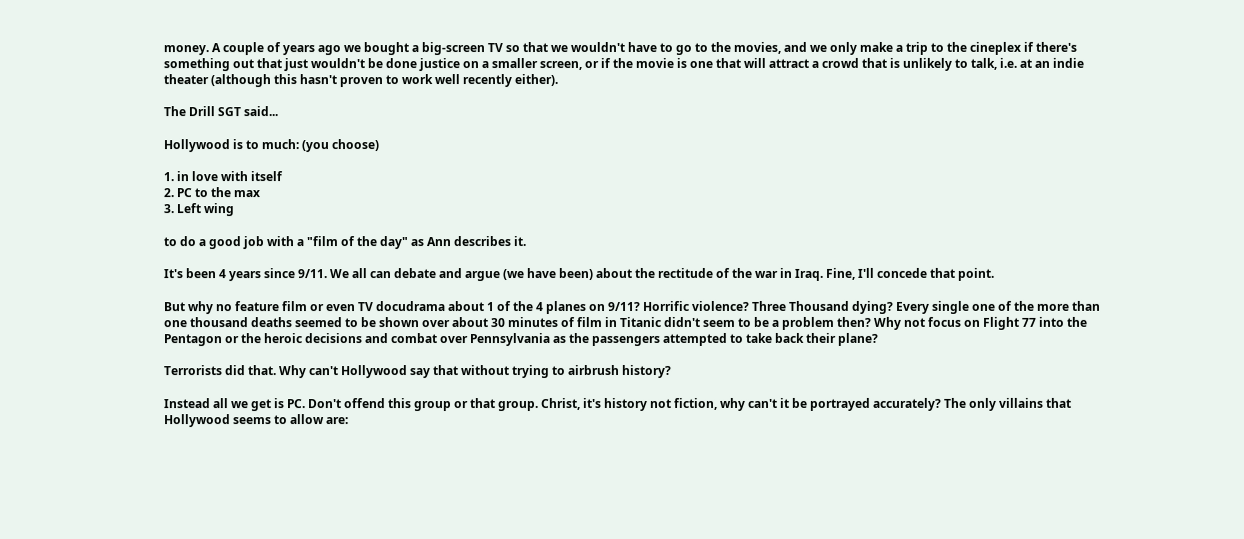money. A couple of years ago we bought a big-screen TV so that we wouldn't have to go to the movies, and we only make a trip to the cineplex if there's something out that just wouldn't be done justice on a smaller screen, or if the movie is one that will attract a crowd that is unlikely to talk, i.e. at an indie theater (although this hasn't proven to work well recently either).

The Drill SGT said...

Hollywood is to much: (you choose)

1. in love with itself
2. PC to the max
3. Left wing

to do a good job with a "film of the day" as Ann describes it.

It's been 4 years since 9/11. We all can debate and argue (we have been) about the rectitude of the war in Iraq. Fine, I'll concede that point.

But why no feature film or even TV docudrama about 1 of the 4 planes on 9/11? Horrific violence? Three Thousand dying? Every single one of the more than one thousand deaths seemed to be shown over about 30 minutes of film in Titanic didn't seem to be a problem then? Why not focus on Flight 77 into the Pentagon or the heroic decisions and combat over Pennsylvania as the passengers attempted to take back their plane?

Terrorists did that. Why can't Hollywood say that without trying to airbrush history?

Instead all we get is PC. Don't offend this group or that group. Christ, it's history not fiction, why can't it be portrayed accurately? The only villains that Hollywood seems to allow are: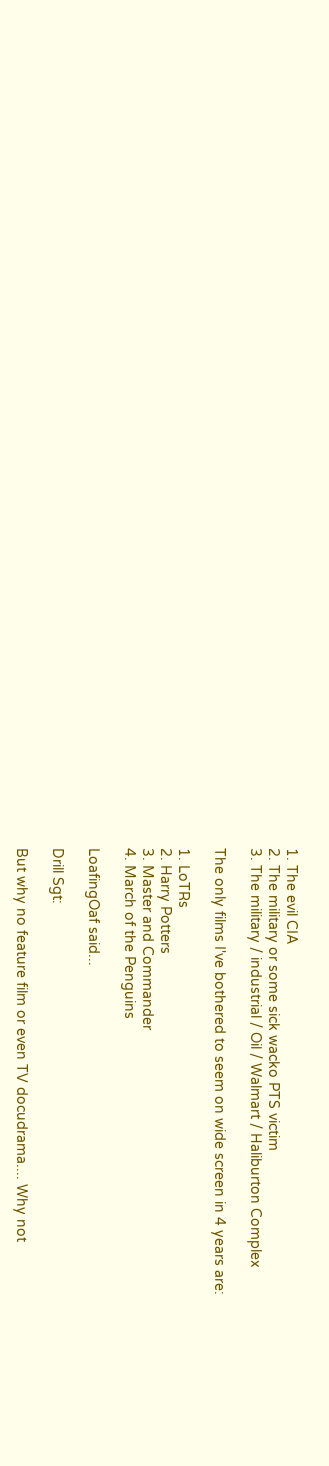1. The evil CIA
2. The military or some sick wacko PTS victim
3. The military / industrial / Oil / Walmart / Haliburton Complex

The only films I've bothered to seem on wide screen in 4 years are:

1. LoTRs
2. Harry Potters
3. Master and Commander
4. March of the Penguins

LoafingOaf said...

Drill Sgt:

But why no feature film or even TV docudrama.... Why not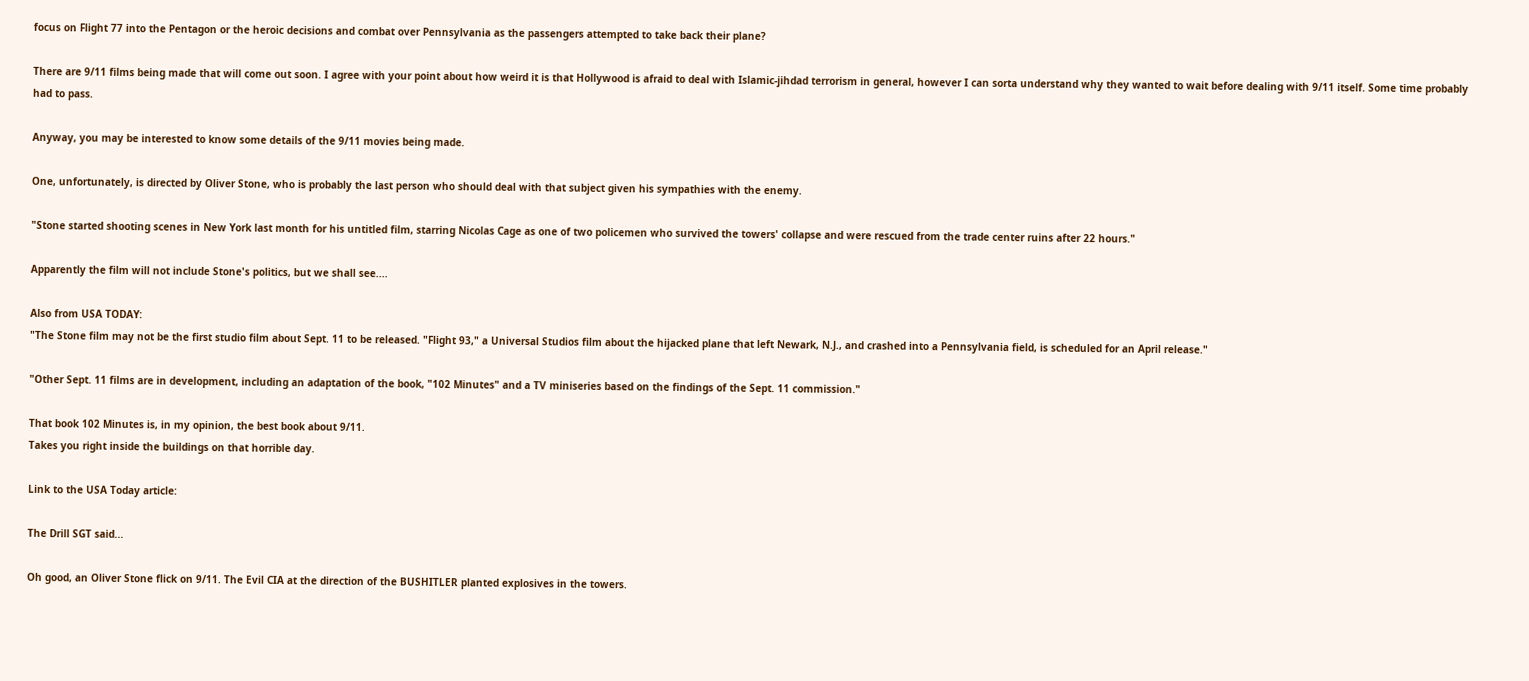focus on Flight 77 into the Pentagon or the heroic decisions and combat over Pennsylvania as the passengers attempted to take back their plane?

There are 9/11 films being made that will come out soon. I agree with your point about how weird it is that Hollywood is afraid to deal with Islamic-jihdad terrorism in general, however I can sorta understand why they wanted to wait before dealing with 9/11 itself. Some time probably had to pass.

Anyway, you may be interested to know some details of the 9/11 movies being made.

One, unfortunately, is directed by Oliver Stone, who is probably the last person who should deal with that subject given his sympathies with the enemy.

"Stone started shooting scenes in New York last month for his untitled film, starring Nicolas Cage as one of two policemen who survived the towers' collapse and were rescued from the trade center ruins after 22 hours."

Apparently the film will not include Stone's politics, but we shall see....

Also from USA TODAY:
"The Stone film may not be the first studio film about Sept. 11 to be released. "Flight 93," a Universal Studios film about the hijacked plane that left Newark, N.J., and crashed into a Pennsylvania field, is scheduled for an April release."

"Other Sept. 11 films are in development, including an adaptation of the book, "102 Minutes" and a TV miniseries based on the findings of the Sept. 11 commission."

That book 102 Minutes is, in my opinion, the best book about 9/11.
Takes you right inside the buildings on that horrible day.

Link to the USA Today article:

The Drill SGT said...

Oh good, an Oliver Stone flick on 9/11. The Evil CIA at the direction of the BUSHITLER planted explosives in the towers.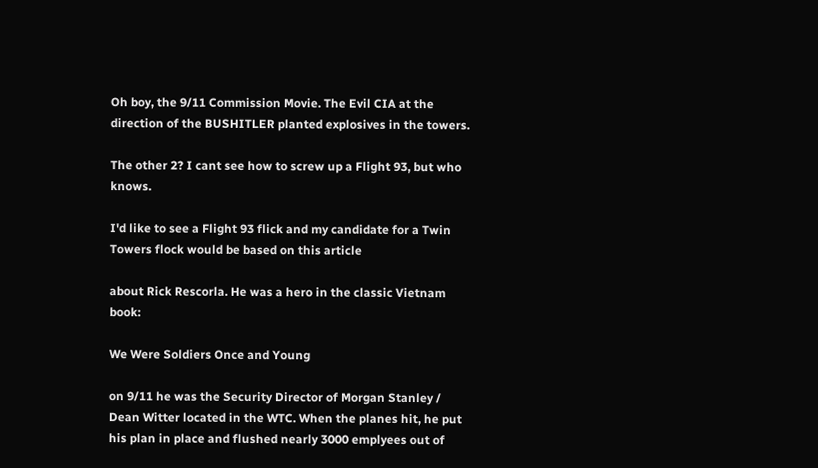Oh boy, the 9/11 Commission Movie. The Evil CIA at the direction of the BUSHITLER planted explosives in the towers.

The other 2? I cant see how to screw up a Flight 93, but who knows.

I'd like to see a Flight 93 flick and my candidate for a Twin Towers flock would be based on this article

about Rick Rescorla. He was a hero in the classic Vietnam book:

We Were Soldiers Once and Young

on 9/11 he was the Security Director of Morgan Stanley / Dean Witter located in the WTC. When the planes hit, he put his plan in place and flushed nearly 3000 emplyees out of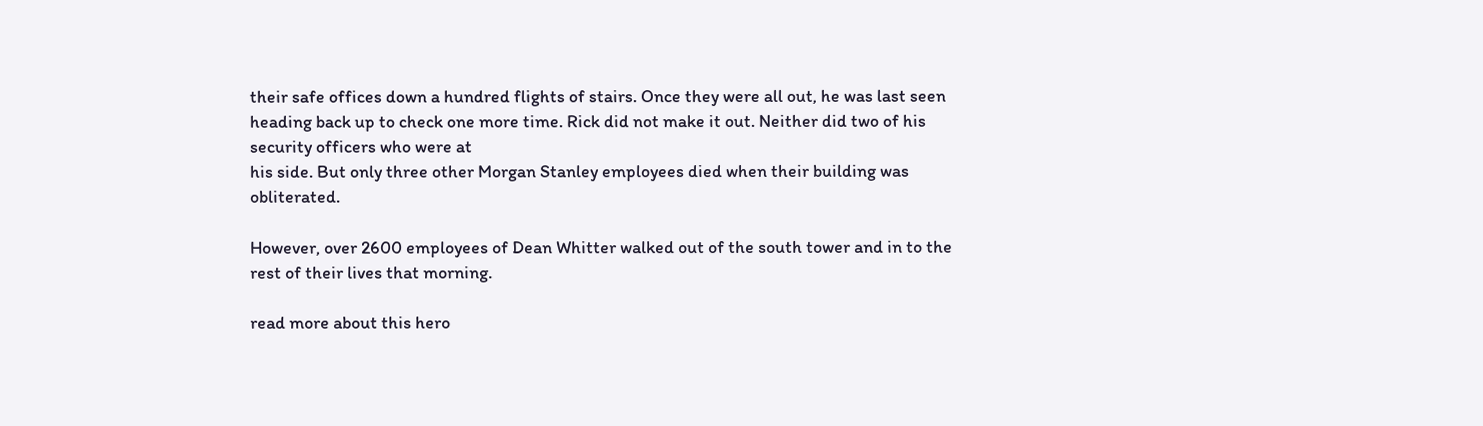their safe offices down a hundred flights of stairs. Once they were all out, he was last seen heading back up to check one more time. Rick did not make it out. Neither did two of his security officers who were at
his side. But only three other Morgan Stanley employees died when their building was obliterated.

However, over 2600 employees of Dean Whitter walked out of the south tower and in to the rest of their lives that morning.

read more about this hero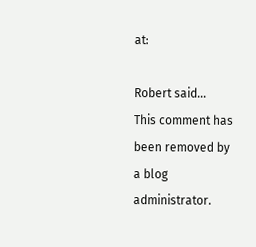at:

Robert said...
This comment has been removed by a blog administrator.